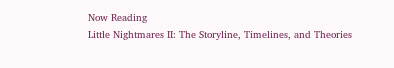Now Reading
Little Nightmares II: The Storyline, Timelines, and Theories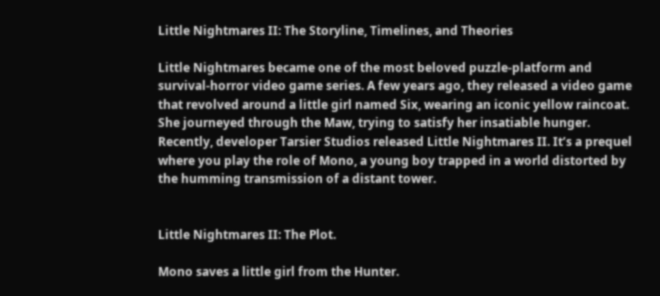Little Nightmares II: The Storyline, Timelines, and Theories

Little Nightmares became one of the most beloved puzzle-platform and survival-horror video game series. A few years ago, they released a video game that revolved around a little girl named Six, wearing an iconic yellow raincoat. She journeyed through the Maw, trying to satisfy her insatiable hunger. Recently, developer Tarsier Studios released Little Nightmares II. It’s a prequel where you play the role of Mono, a young boy trapped in a world distorted by the humming transmission of a distant tower.


Little Nightmares II: The Plot.

Mono saves a little girl from the Hunter.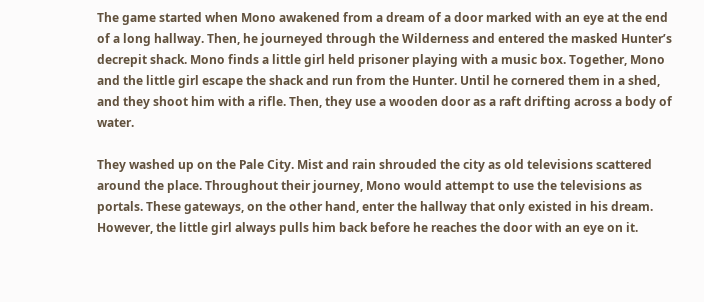The game started when Mono awakened from a dream of a door marked with an eye at the end of a long hallway. Then, he journeyed through the Wilderness and entered the masked Hunter’s decrepit shack. Mono finds a little girl held prisoner playing with a music box. Together, Mono and the little girl escape the shack and run from the Hunter. Until he cornered them in a shed, and they shoot him with a rifle. Then, they use a wooden door as a raft drifting across a body of water.

They washed up on the Pale City. Mist and rain shrouded the city as old televisions scattered around the place. Throughout their journey, Mono would attempt to use the televisions as portals. These gateways, on the other hand, enter the hallway that only existed in his dream. However, the little girl always pulls him back before he reaches the door with an eye on it.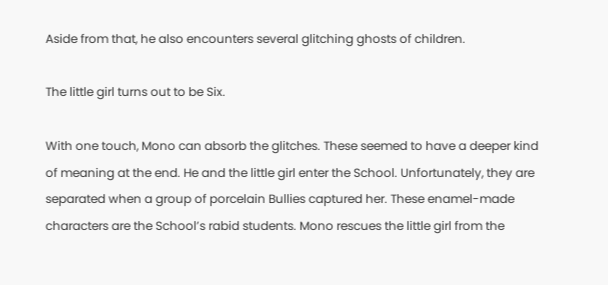Aside from that, he also encounters several glitching ghosts of children.

The little girl turns out to be Six.

With one touch, Mono can absorb the glitches. These seemed to have a deeper kind of meaning at the end. He and the little girl enter the School. Unfortunately, they are separated when a group of porcelain Bullies captured her. These enamel-made characters are the School’s rabid students. Mono rescues the little girl from the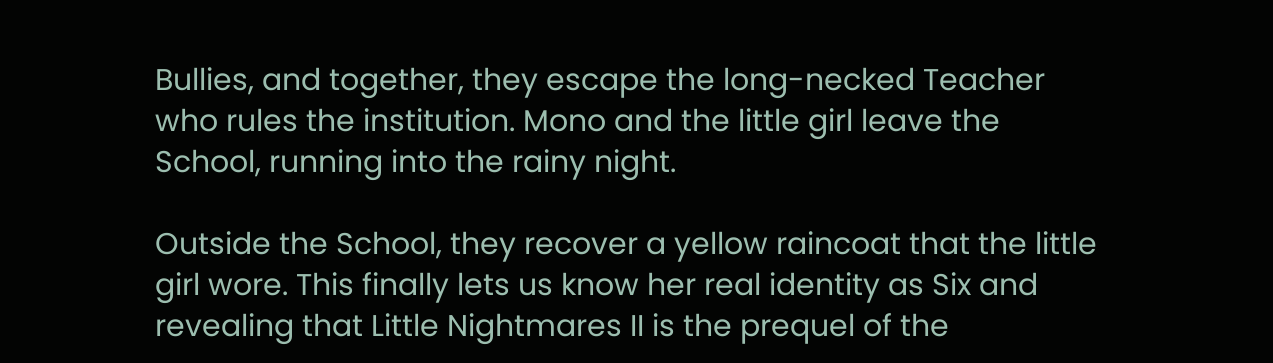Bullies, and together, they escape the long-necked Teacher who rules the institution. Mono and the little girl leave the School, running into the rainy night.

Outside the School, they recover a yellow raincoat that the little girl wore. This finally lets us know her real identity as Six and revealing that Little Nightmares II is the prequel of the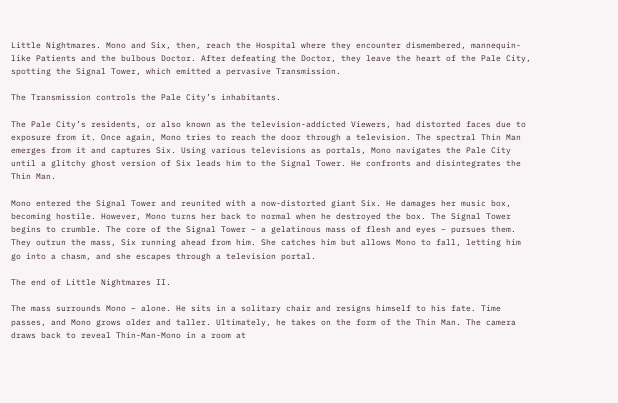Little Nightmares. Mono and Six, then, reach the Hospital where they encounter dismembered, mannequin-like Patients and the bulbous Doctor. After defeating the Doctor, they leave the heart of the Pale City, spotting the Signal Tower, which emitted a pervasive Transmission.

The Transmission controls the Pale City’s inhabitants.

The Pale City’s residents, or also known as the television-addicted Viewers, had distorted faces due to exposure from it. Once again, Mono tries to reach the door through a television. The spectral Thin Man emerges from it and captures Six. Using various televisions as portals, Mono navigates the Pale City until a glitchy ghost version of Six leads him to the Signal Tower. He confronts and disintegrates the Thin Man.

Mono entered the Signal Tower and reunited with a now-distorted giant Six. He damages her music box, becoming hostile. However, Mono turns her back to normal when he destroyed the box. The Signal Tower begins to crumble. The core of the Signal Tower – a gelatinous mass of flesh and eyes – pursues them. They outrun the mass, Six running ahead from him. She catches him but allows Mono to fall, letting him go into a chasm, and she escapes through a television portal.

The end of Little Nightmares II.

The mass surrounds Mono – alone. He sits in a solitary chair and resigns himself to his fate. Time passes, and Mono grows older and taller. Ultimately, he takes on the form of the Thin Man. The camera draws back to reveal Thin-Man-Mono in a room at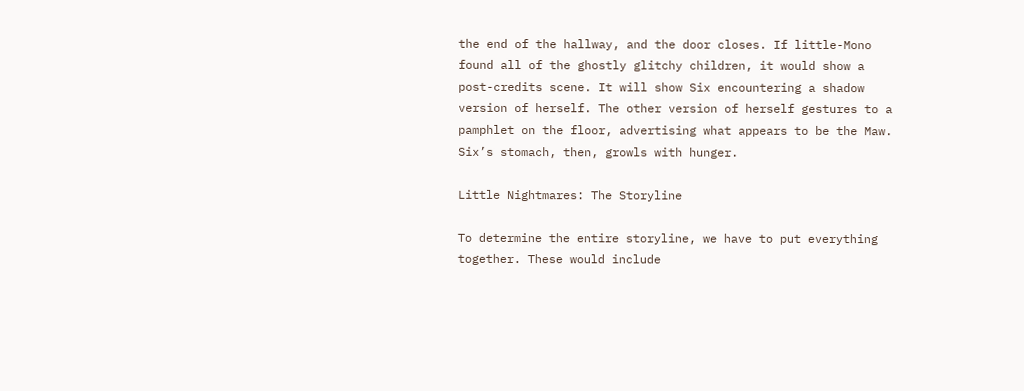the end of the hallway, and the door closes. If little-Mono found all of the ghostly glitchy children, it would show a post-credits scene. It will show Six encountering a shadow version of herself. The other version of herself gestures to a pamphlet on the floor, advertising what appears to be the Maw. Six’s stomach, then, growls with hunger.

Little Nightmares: The Storyline

To determine the entire storyline, we have to put everything together. These would include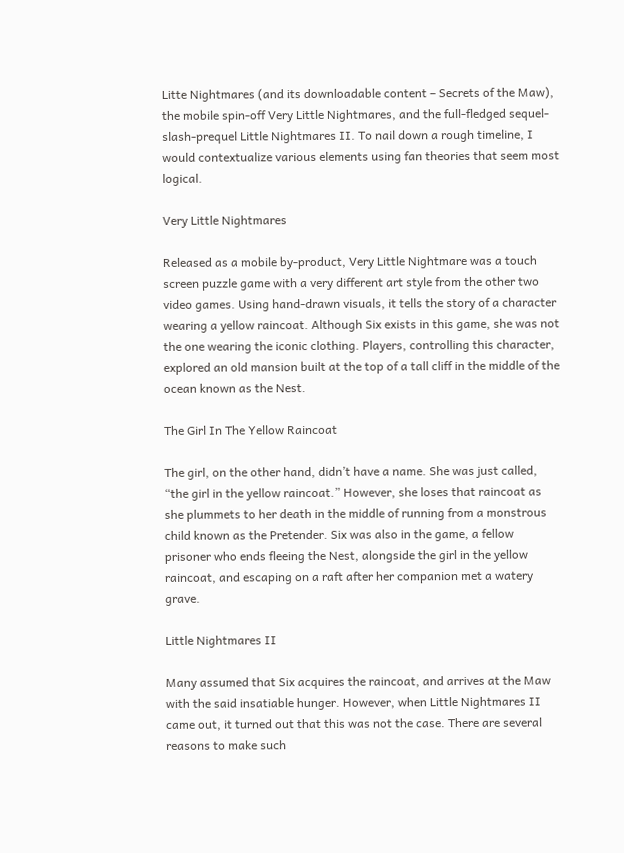Litte Nightmares (and its downloadable content – Secrets of the Maw), the mobile spin-off Very Little Nightmares, and the full-fledged sequel-slash-prequel Little Nightmares II. To nail down a rough timeline, I would contextualize various elements using fan theories that seem most logical.

Very Little Nightmares

Released as a mobile by-product, Very Little Nightmare was a touch screen puzzle game with a very different art style from the other two video games. Using hand-drawn visuals, it tells the story of a character wearing a yellow raincoat. Although Six exists in this game, she was not the one wearing the iconic clothing. Players, controlling this character, explored an old mansion built at the top of a tall cliff in the middle of the ocean known as the Nest.

The Girl In The Yellow Raincoat

The girl, on the other hand, didn’t have a name. She was just called, “the girl in the yellow raincoat.” However, she loses that raincoat as she plummets to her death in the middle of running from a monstrous child known as the Pretender. Six was also in the game, a fellow prisoner who ends fleeing the Nest, alongside the girl in the yellow raincoat, and escaping on a raft after her companion met a watery grave.

Little Nightmares II

Many assumed that Six acquires the raincoat, and arrives at the Maw with the said insatiable hunger. However, when Little Nightmares II came out, it turned out that this was not the case. There are several reasons to make such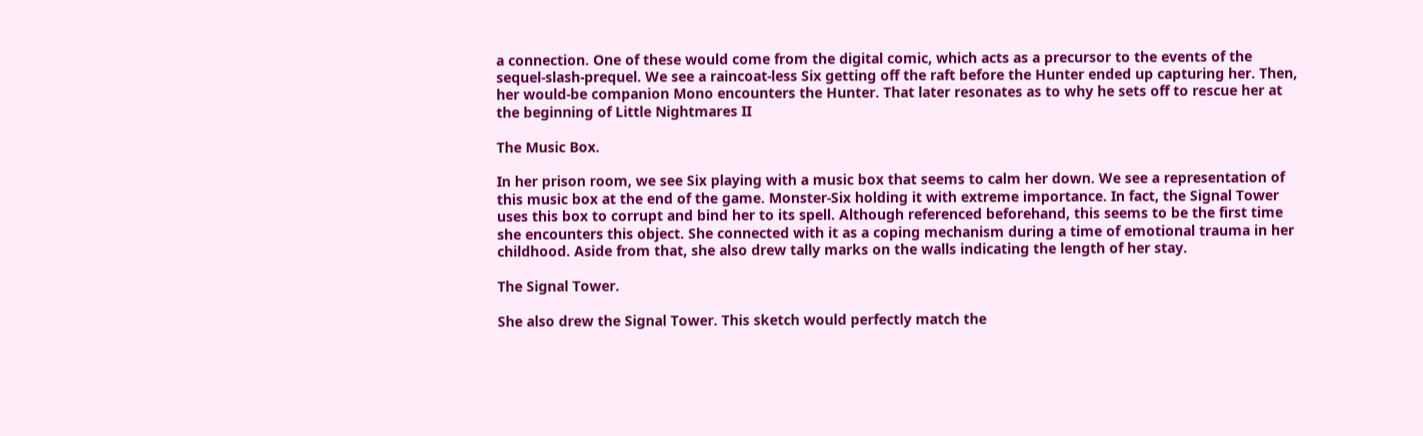a connection. One of these would come from the digital comic, which acts as a precursor to the events of the sequel-slash-prequel. We see a raincoat-less Six getting off the raft before the Hunter ended up capturing her. Then, her would-be companion Mono encounters the Hunter. That later resonates as to why he sets off to rescue her at the beginning of Little Nightmares II

The Music Box.

In her prison room, we see Six playing with a music box that seems to calm her down. We see a representation of this music box at the end of the game. Monster-Six holding it with extreme importance. In fact, the Signal Tower uses this box to corrupt and bind her to its spell. Although referenced beforehand, this seems to be the first time she encounters this object. She connected with it as a coping mechanism during a time of emotional trauma in her childhood. Aside from that, she also drew tally marks on the walls indicating the length of her stay.

The Signal Tower.

She also drew the Signal Tower. This sketch would perfectly match the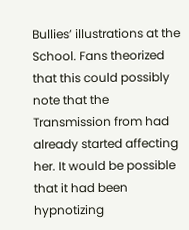Bullies’ illustrations at the School. Fans theorized that this could possibly note that the Transmission from had already started affecting her. It would be possible that it had been hypnotizing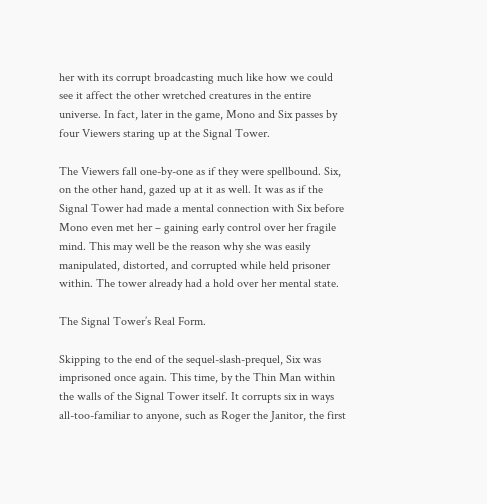her with its corrupt broadcasting much like how we could see it affect the other wretched creatures in the entire universe. In fact, later in the game, Mono and Six passes by four Viewers staring up at the Signal Tower.

The Viewers fall one-by-one as if they were spellbound. Six, on the other hand, gazed up at it as well. It was as if the Signal Tower had made a mental connection with Six before Mono even met her – gaining early control over her fragile mind. This may well be the reason why she was easily manipulated, distorted, and corrupted while held prisoner within. The tower already had a hold over her mental state.

The Signal Tower’s Real Form.

Skipping to the end of the sequel-slash-prequel, Six was imprisoned once again. This time, by the Thin Man within the walls of the Signal Tower itself. It corrupts six in ways all-too-familiar to anyone, such as Roger the Janitor, the first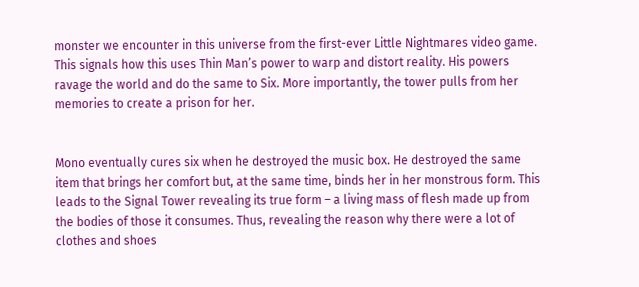monster we encounter in this universe from the first-ever Little Nightmares video game. This signals how this uses Thin Man’s power to warp and distort reality. His powers ravage the world and do the same to Six. More importantly, the tower pulls from her memories to create a prison for her.


Mono eventually cures six when he destroyed the music box. He destroyed the same item that brings her comfort but, at the same time, binds her in her monstrous form. This leads to the Signal Tower revealing its true form – a living mass of flesh made up from the bodies of those it consumes. Thus, revealing the reason why there were a lot of clothes and shoes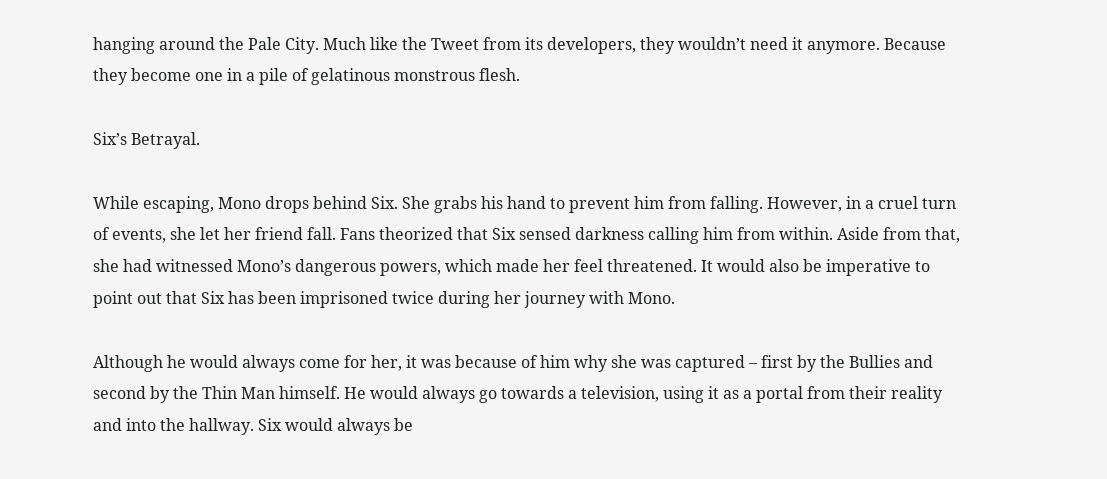hanging around the Pale City. Much like the Tweet from its developers, they wouldn’t need it anymore. Because they become one in a pile of gelatinous monstrous flesh.

Six’s Betrayal.

While escaping, Mono drops behind Six. She grabs his hand to prevent him from falling. However, in a cruel turn of events, she let her friend fall. Fans theorized that Six sensed darkness calling him from within. Aside from that, she had witnessed Mono’s dangerous powers, which made her feel threatened. It would also be imperative to point out that Six has been imprisoned twice during her journey with Mono.

Although he would always come for her, it was because of him why she was captured – first by the Bullies and second by the Thin Man himself. He would always go towards a television, using it as a portal from their reality and into the hallway. Six would always be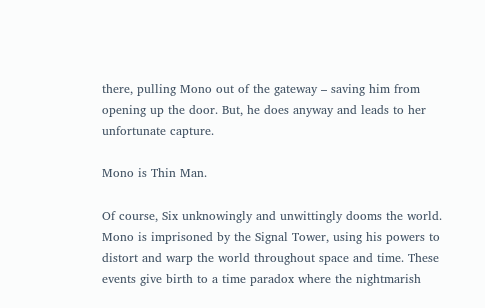there, pulling Mono out of the gateway – saving him from opening up the door. But, he does anyway and leads to her unfortunate capture.

Mono is Thin Man.

Of course, Six unknowingly and unwittingly dooms the world. Mono is imprisoned by the Signal Tower, using his powers to distort and warp the world throughout space and time. These events give birth to a time paradox where the nightmarish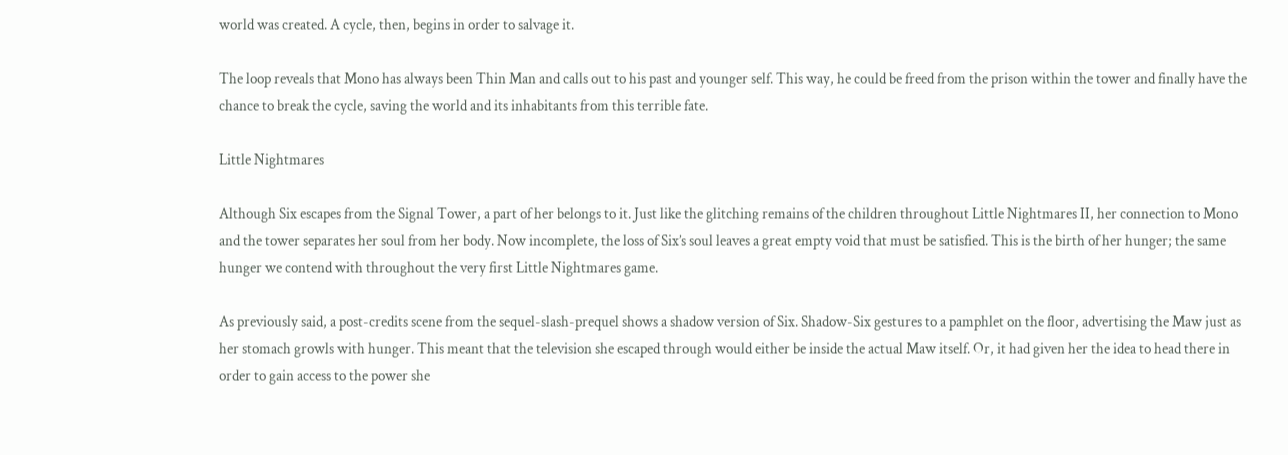world was created. A cycle, then, begins in order to salvage it.

The loop reveals that Mono has always been Thin Man and calls out to his past and younger self. This way, he could be freed from the prison within the tower and finally have the chance to break the cycle, saving the world and its inhabitants from this terrible fate.

Little Nightmares

Although Six escapes from the Signal Tower, a part of her belongs to it. Just like the glitching remains of the children throughout Little Nightmares II, her connection to Mono and the tower separates her soul from her body. Now incomplete, the loss of Six’s soul leaves a great empty void that must be satisfied. This is the birth of her hunger; the same hunger we contend with throughout the very first Little Nightmares game.

As previously said, a post-credits scene from the sequel-slash-prequel shows a shadow version of Six. Shadow-Six gestures to a pamphlet on the floor, advertising the Maw just as her stomach growls with hunger. This meant that the television she escaped through would either be inside the actual Maw itself. Or, it had given her the idea to head there in order to gain access to the power she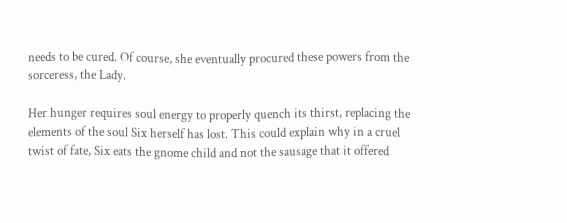needs to be cured. Of course, she eventually procured these powers from the sorceress, the Lady.

Her hunger requires soul energy to properly quench its thirst, replacing the elements of the soul Six herself has lost. This could explain why in a cruel twist of fate, Six eats the gnome child and not the sausage that it offered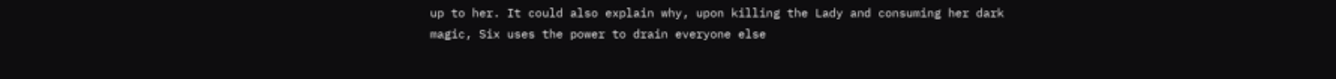up to her. It could also explain why, upon killing the Lady and consuming her dark magic, Six uses the power to drain everyone else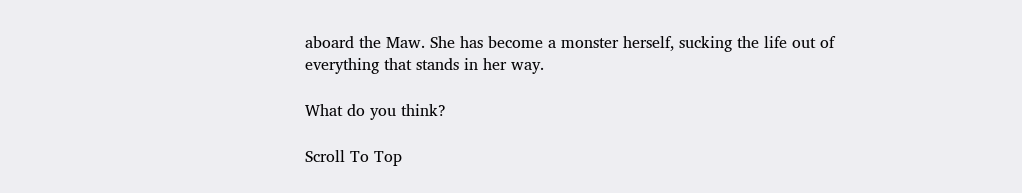aboard the Maw. She has become a monster herself, sucking the life out of everything that stands in her way.

What do you think?

Scroll To Top